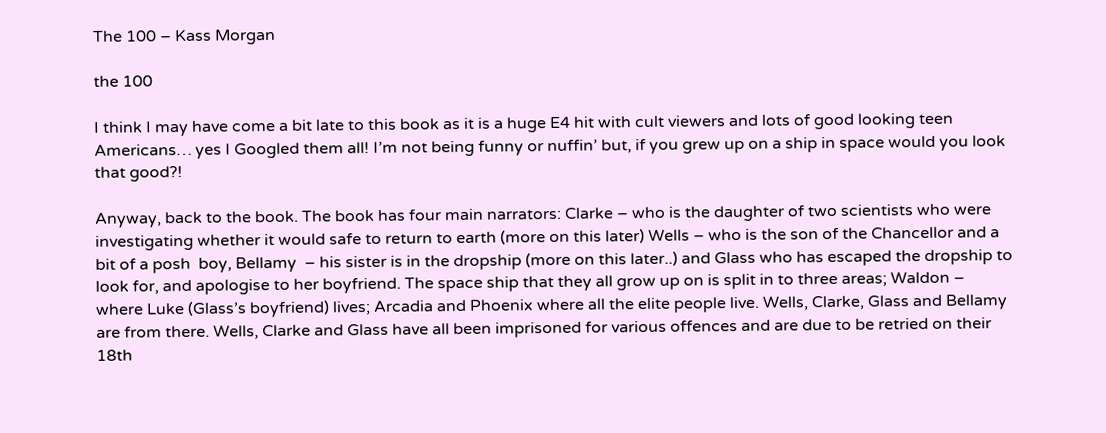The 100 – Kass Morgan

the 100

I think I may have come a bit late to this book as it is a huge E4 hit with cult viewers and lots of good looking teen Americans… yes I Googled them all! I’m not being funny or nuffin’ but, if you grew up on a ship in space would you look that good?!

Anyway, back to the book. The book has four main narrators: Clarke – who is the daughter of two scientists who were investigating whether it would safe to return to earth (more on this later) Wells – who is the son of the Chancellor and a bit of a posh  boy, Bellamy  – his sister is in the dropship (more on this later..) and Glass who has escaped the dropship to look for, and apologise to her boyfriend. The space ship that they all grow up on is split in to three areas; Waldon – where Luke (Glass’s boyfriend) lives; Arcadia and Phoenix where all the elite people live. Wells, Clarke, Glass and Bellamy are from there. Wells, Clarke and Glass have all been imprisoned for various offences and are due to be retried on their 18th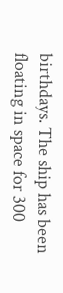birthdays. The ship has been floating in space for 300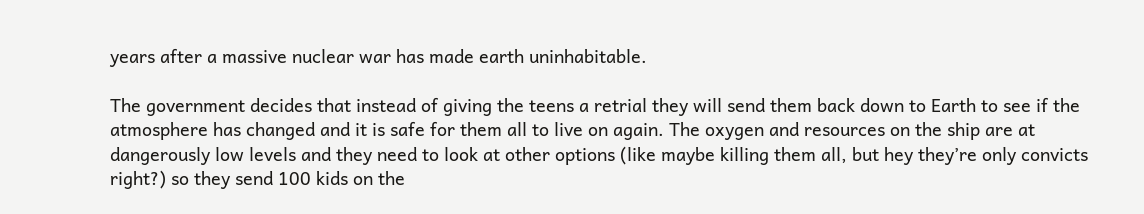years after a massive nuclear war has made earth uninhabitable.

The government decides that instead of giving the teens a retrial they will send them back down to Earth to see if the atmosphere has changed and it is safe for them all to live on again. The oxygen and resources on the ship are at dangerously low levels and they need to look at other options (like maybe killing them all, but hey they’re only convicts right?) so they send 100 kids on the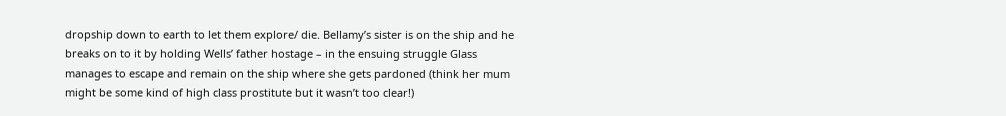dropship down to earth to let them explore/ die. Bellamy’s sister is on the ship and he breaks on to it by holding Wells’ father hostage – in the ensuing struggle Glass manages to escape and remain on the ship where she gets pardoned (think her mum might be some kind of high class prostitute but it wasn’t too clear!)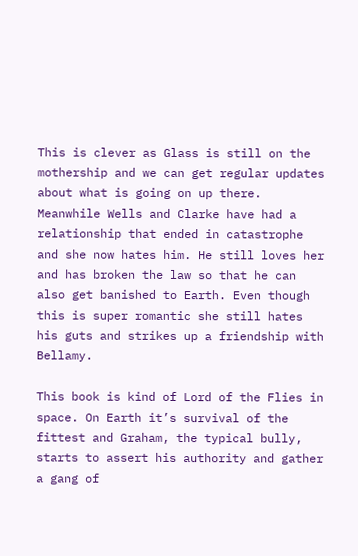This is clever as Glass is still on the mothership and we can get regular updates about what is going on up there. Meanwhile Wells and Clarke have had a relationship that ended in catastrophe and she now hates him. He still loves her and has broken the law so that he can also get banished to Earth. Even though this is super romantic she still hates his guts and strikes up a friendship with Bellamy.

This book is kind of Lord of the Flies in space. On Earth it’s survival of the fittest and Graham, the typical bully, starts to assert his authority and gather a gang of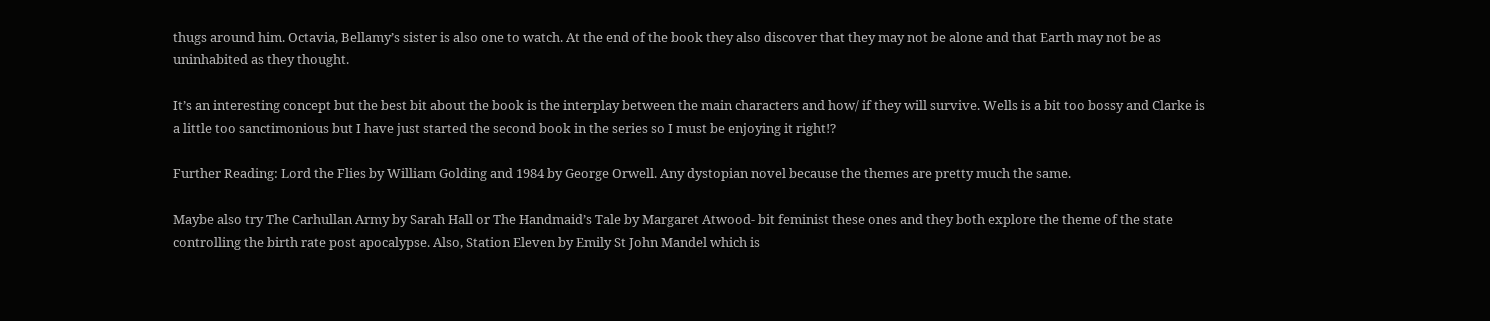thugs around him. Octavia, Bellamy’s sister is also one to watch. At the end of the book they also discover that they may not be alone and that Earth may not be as uninhabited as they thought.

It’s an interesting concept but the best bit about the book is the interplay between the main characters and how/ if they will survive. Wells is a bit too bossy and Clarke is a little too sanctimonious but I have just started the second book in the series so I must be enjoying it right!?

Further Reading: Lord the Flies by William Golding and 1984 by George Orwell. Any dystopian novel because the themes are pretty much the same.

Maybe also try The Carhullan Army by Sarah Hall or The Handmaid’s Tale by Margaret Atwood- bit feminist these ones and they both explore the theme of the state controlling the birth rate post apocalypse. Also, Station Eleven by Emily St John Mandel which is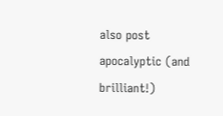also post apocalyptic (and brilliant!)